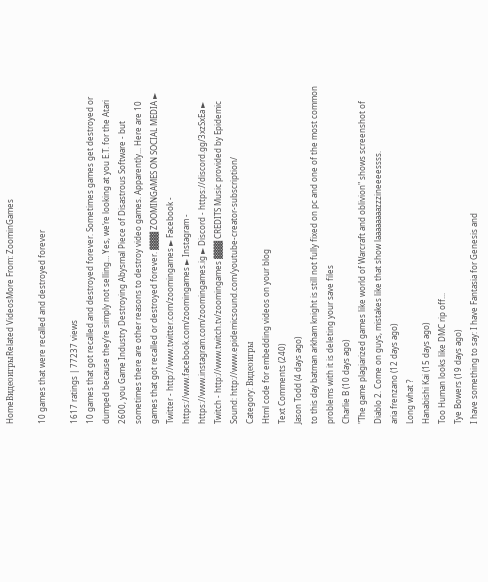HomeВидеоигрыRelated VideosMore From: ZoominGames

10 games that were recalled and destroyed forever

1617 ratings | 77237 views
10 games that got recalled and destroyed forever. Sometimes games get destroyed or dumped because they’re simply not selling… Yes, we’re looking at you E.T. for the Atari 2600, you Game Industry Destroying Abysmal Piece of Disastrous Software - but sometimes there are other reasons to destroy video games. Apparently... Here are 10 games that got recalled or destroyed forever. ▓▓▓ ZOOMINGAMES ON SOCIAL MEDIA ► Twitter - http://www.twitter.com/zoomingames ► Facebook - https://www.facebook.com/zoomingames ► Instagram - https://www.instagram.com/zoomingames.ig ► Discord - https://discord.gg/3xzSxEa ► Twitch - http://www.twitch.tv/zoomingames ▓▓▓ CREDITS Music provided by Epidemic Sound: http://www.epidemicsound.com/youtube-creator-subscription/
Category: Видеоигры
Html code for embedding videos on your blog
Text Comments (240)
Jason Todd (4 days ago)
to this day batman arkham knight is still not fully fixed on pc and one of the most common problems with it is deleting your save files
Charlie B (10 days ago)
"The game plagiarized games like world of Warcraft and oblivion" shows screenshot of Diablo 2. Come on guys, mistakes like that show laaaaaaaazzzineeeessss.
aria frenzano (12 days ago)
Long what ?
Hanabishi Kai (15 days ago)
Too Human looks like DMC rip off...
Tye Bowers (19 days ago)
I have something to say: I have Fantasia for Genesis and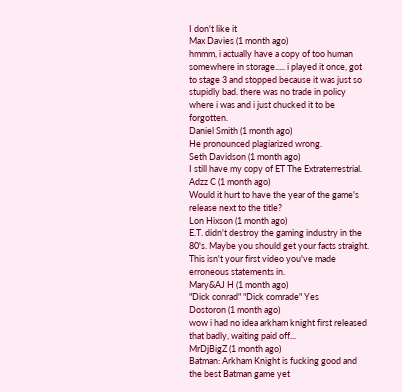I don't like it
Max Davies (1 month ago)
hmmm, i actually have a copy of too human somewhere in storage..... i played it once, got to stage 3 and stopped because it was just so stupidly bad. there was no trade in policy where i was and i just chucked it to be forgotten.
Daniel Smith (1 month ago)
He pronounced plagiarized wrong.
Seth Davidson (1 month ago)
I still have my copy of ET The Extraterrestrial.
Adzz C (1 month ago)
Would it hurt to have the year of the game's release next to the title?
Lon Hixson (1 month ago)
E.T. didn't destroy the gaming industry in the 80's. Maybe you should get your facts straight. This isn't your first video you've made erroneous statements in.
Mary&AJ H (1 month ago)
"Dick conrad" "Dick comrade" Yes
Dostoron (1 month ago)
wow i had no idea arkham knight first released that badly, waiting paid off...
MrDjBigZ (1 month ago)
Batman: Arkham Knight is fucking good and the best Batman game yet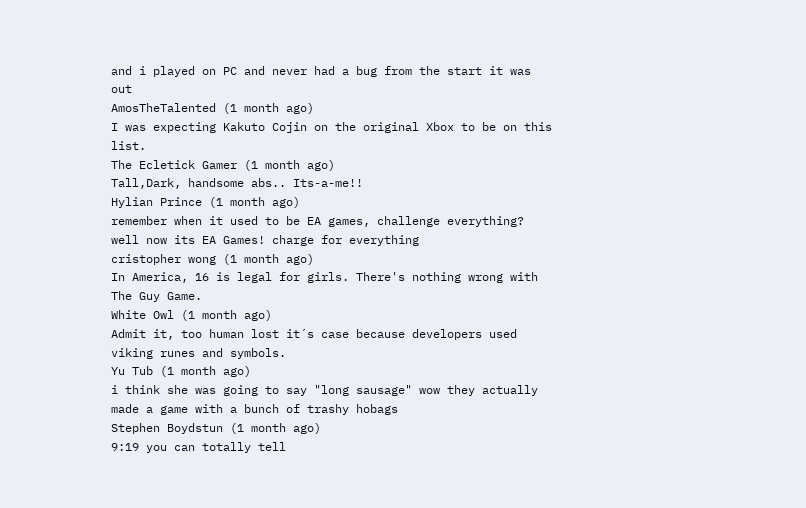and i played on PC and never had a bug from the start it was out
AmosTheTalented (1 month ago)
I was expecting Kakuto Cojin on the original Xbox to be on this list.
The Ecletick Gamer (1 month ago)
Tall,Dark, handsome abs.. Its-a-me!!
Hylian Prince (1 month ago)
remember when it used to be EA games, challenge everything? well now its EA Games! charge for everything
cristopher wong (1 month ago)
In America, 16 is legal for girls. There's nothing wrong with The Guy Game.
White Owl (1 month ago)
Admit it, too human lost it´s case because developers used viking runes and symbols.
Yu Tub (1 month ago)
i think she was going to say "long sausage" wow they actually made a game with a bunch of trashy hobags
Stephen Boydstun (1 month ago)
9:19 you can totally tell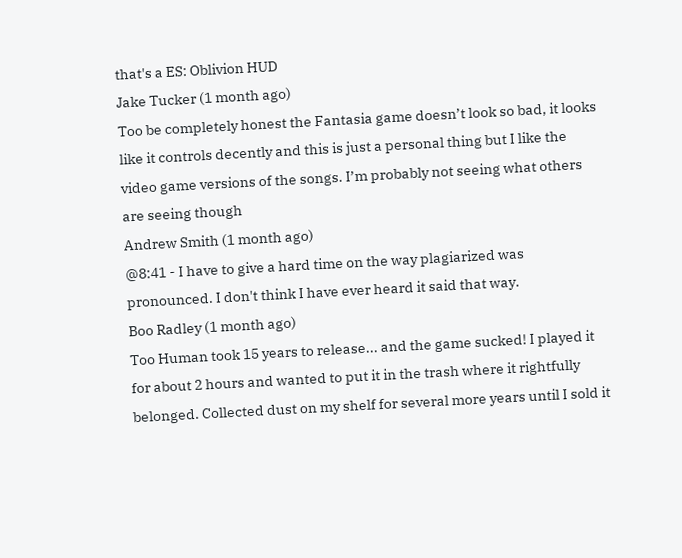that's a ES: Oblivion HUD
Jake Tucker (1 month ago)
Too be completely honest the Fantasia game doesn’t look so bad, it looks like it controls decently and this is just a personal thing but I like the video game versions of the songs. I’m probably not seeing what others are seeing though
Andrew Smith (1 month ago)
@8:41 - I have to give a hard time on the way plagiarized was pronounced. I don't think I have ever heard it said that way.
Boo Radley (1 month ago)
Too Human took 15 years to release... and the game sucked! I played it for about 2 hours and wanted to put it in the trash where it rightfully belonged. Collected dust on my shelf for several more years until I sold it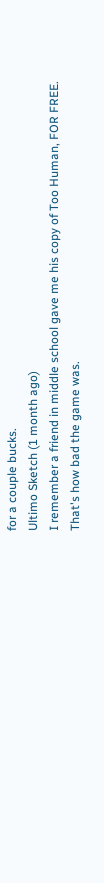for a couple bucks.
Ultimo Sketch (1 month ago)
I remember a friend in middle school gave me his copy of Too Human, FOR FREE. That's how bad the game was.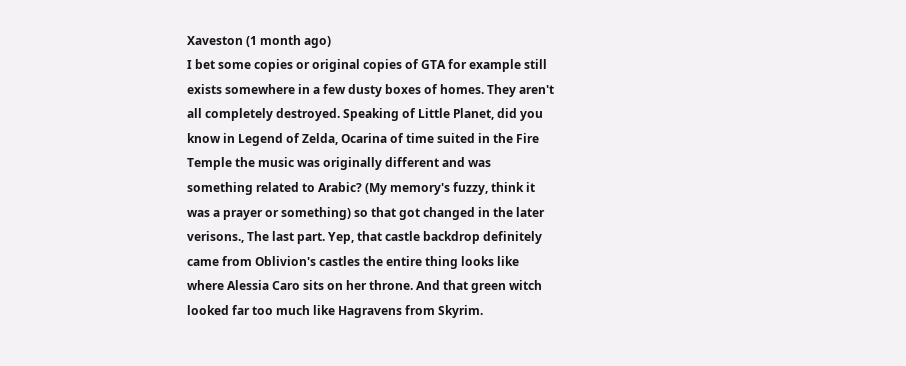Xaveston (1 month ago)
I bet some copies or original copies of GTA for example still exists somewhere in a few dusty boxes of homes. They aren't all completely destroyed. Speaking of Little Planet, did you know in Legend of Zelda, Ocarina of time suited in the Fire Temple the music was originally different and was something related to Arabic? (My memory's fuzzy, think it was a prayer or something) so that got changed in the later verisons., The last part. Yep, that castle backdrop definitely came from Oblivion's castles the entire thing looks like where Alessia Caro sits on her throne. And that green witch looked far too much like Hagravens from Skyrim.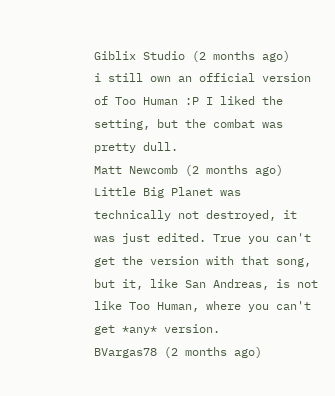Giblix Studio (2 months ago)
i still own an official version of Too Human :P I liked the setting, but the combat was pretty dull.
Matt Newcomb (2 months ago)
Little Big Planet was technically not destroyed, it was just edited. True you can't get the version with that song, but it, like San Andreas, is not like Too Human, where you can't get *any* version.
BVargas78 (2 months ago)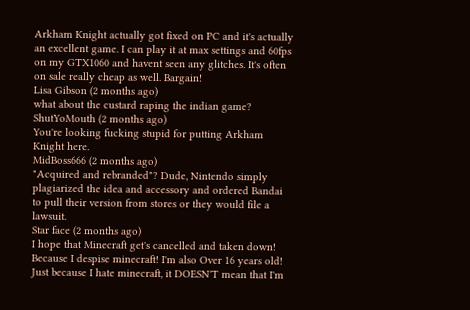Arkham Knight actually got fixed on PC and it's actually an excellent game. I can play it at max settings and 60fps on my GTX1060 and havent seen any glitches. It's often on sale really cheap as well. Bargain!
Lisa Gibson (2 months ago)
what about the custard raping the indian game?
ShutYoMouth (2 months ago)
You're looking fucking stupid for putting Arkham Knight here.
MidBoss666 (2 months ago)
"Acquired and rebranded"? Dude, Nintendo simply plagiarized the idea and accessory and ordered Bandai to pull their version from stores or they would file a lawsuit.
Star face (2 months ago)
I hope that Minecraft get's cancelled and taken down! Because I despise minecraft! I'm also Over 16 years old! Just because I hate minecraft, it DOESN'T mean that I'm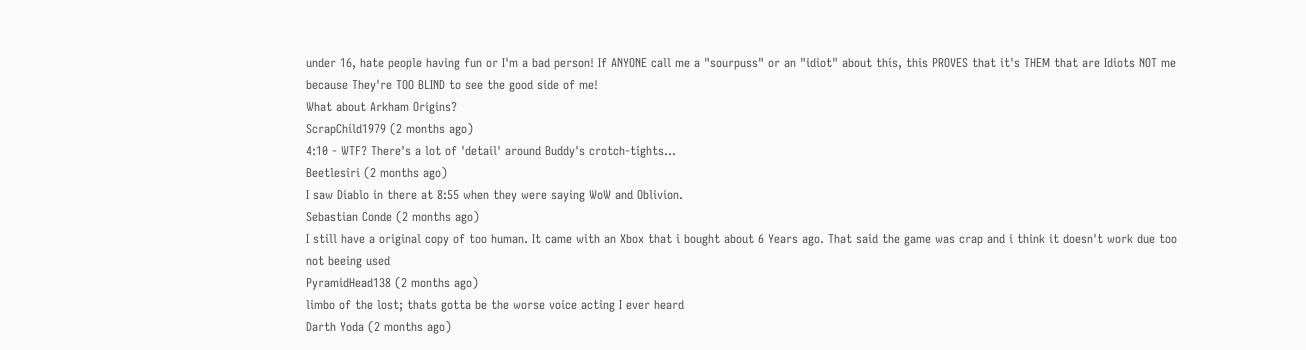under 16, hate people having fun or I'm a bad person! If ANYONE call me a "sourpuss" or an "idiot" about this, this PROVES that it's THEM that are Idiots NOT me because They're TOO BLIND to see the good side of me!
What about Arkham Origins?
ScrapChild1979 (2 months ago)
4:10 - WTF? There's a lot of 'detail' around Buddy's crotch-tights...
Beetlesiri (2 months ago)
I saw Diablo in there at 8:55 when they were saying WoW and Oblivion.
Sebastian Conde (2 months ago)
I still have a original copy of too human. It came with an Xbox that i bought about 6 Years ago. That said the game was crap and i think it doesn't work due too not beeing used
PyramidHead138 (2 months ago)
limbo of the lost; thats gotta be the worse voice acting I ever heard
Darth Yoda (2 months ago)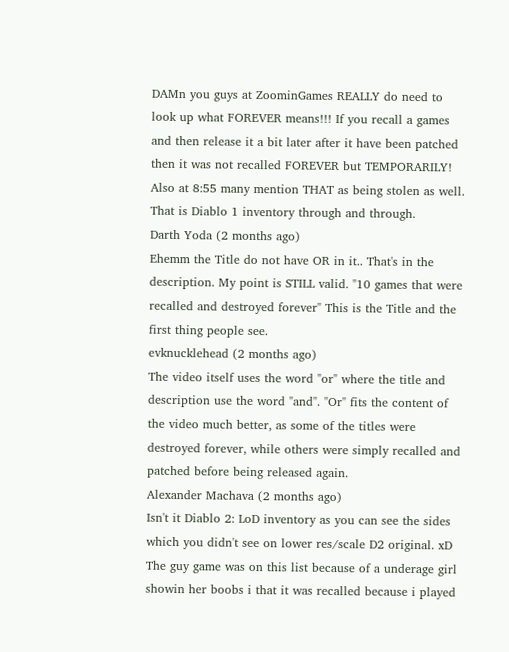DAMn you guys at ZoominGames REALLY do need to look up what FOREVER means!!! If you recall a games and then release it a bit later after it have been patched then it was not recalled FOREVER but TEMPORARILY! Also at 8:55 many mention THAT as being stolen as well. That is Diablo 1 inventory through and through.
Darth Yoda (2 months ago)
Ehemm the Title do not have OR in it.. That's in the description. My point is STILL valid. "10 games that were recalled and destroyed forever" This is the Title and the first thing people see.
evknucklehead (2 months ago)
The video itself uses the word "or" where the title and description use the word "and". "Or" fits the content of the video much better, as some of the titles were destroyed forever, while others were simply recalled and patched before being released again.
Alexander Machava (2 months ago)
Isn't it Diablo 2: LoD inventory as you can see the sides which you didn't see on lower res/scale D2 original. xD
The guy game was on this list because of a underage girl showin her boobs i that it was recalled because i played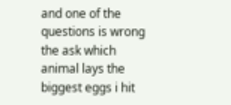and one of the questions is wrong the ask which animal lays the biggest eggs i hit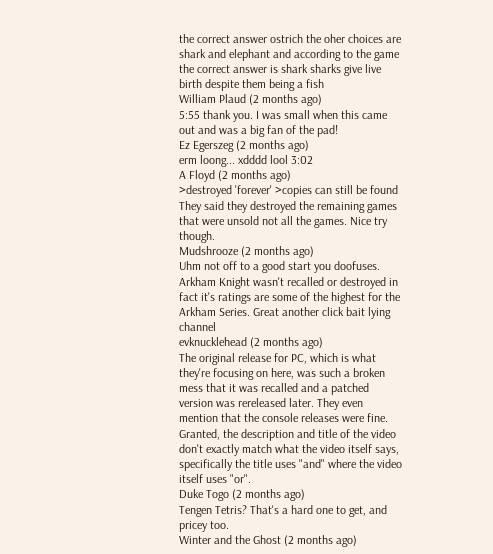the correct answer ostrich the oher choices are shark and elephant and according to the game the correct answer is shark sharks give live birth despite them being a fish
William Plaud (2 months ago)
5:55 thank you. I was small when this came out and was a big fan of the pad!
Ez Egerszeg (2 months ago)
erm loong... xdddd lool 3:02
A Floyd (2 months ago)
>destroyed 'forever' >copies can still be found
They said they destroyed the remaining games that were unsold not all the games. Nice try though.
Mudshrooze (2 months ago)
Uhm not off to a good start you doofuses. Arkham Knight wasn't recalled or destroyed in fact it's ratings are some of the highest for the Arkham Series. Great another click bait lying channel
evknucklehead (2 months ago)
The original release for PC, which is what they're focusing on here, was such a broken mess that it was recalled and a patched version was rereleased later. They even mention that the console releases were fine. Granted, the description and title of the video don't exactly match what the video itself says, specifically the title uses "and" where the video itself uses "or".
Duke Togo (2 months ago)
Tengen Tetris? That's a hard one to get, and pricey too.
Winter and the Ghost (2 months ago)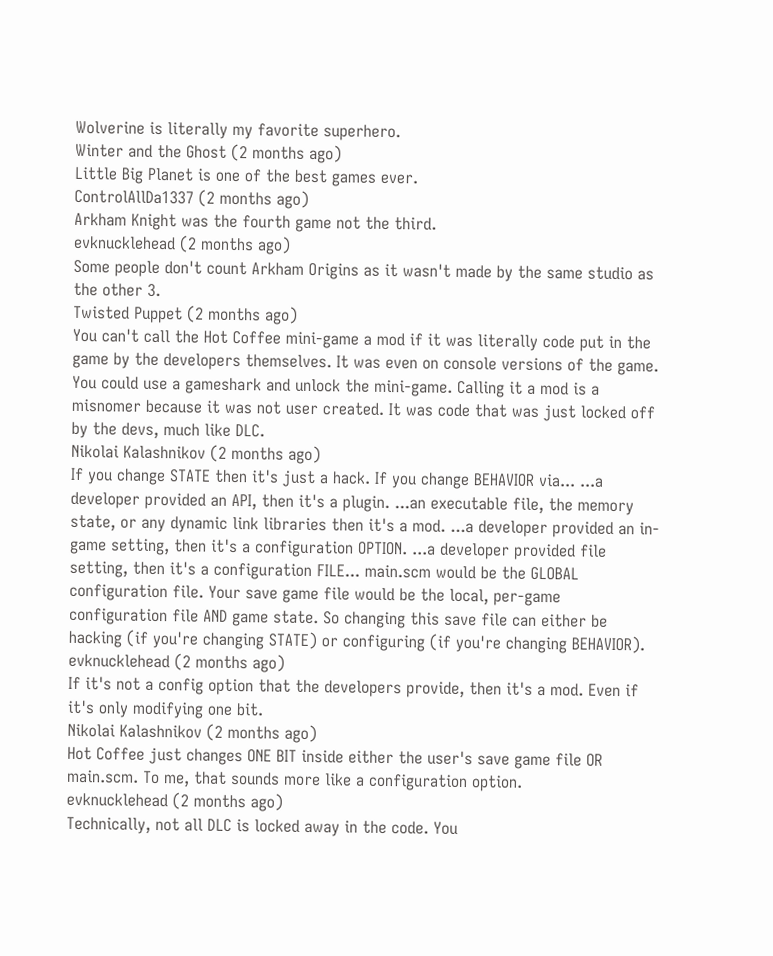Wolverine is literally my favorite superhero.
Winter and the Ghost (2 months ago)
Little Big Planet is one of the best games ever.
ControlAllDa1337 (2 months ago)
Arkham Knight was the fourth game not the third.
evknucklehead (2 months ago)
Some people don't count Arkham Origins as it wasn't made by the same studio as the other 3.
Twisted Puppet (2 months ago)
You can't call the Hot Coffee mini-game a mod if it was literally code put in the game by the developers themselves. It was even on console versions of the game. You could use a gameshark and unlock the mini-game. Calling it a mod is a misnomer because it was not user created. It was code that was just locked off by the devs, much like DLC.
Nikolai Kalashnikov (2 months ago)
If you change STATE then it's just a hack. If you change BEHAVIOR via... ...a developer provided an API, then it's a plugin. ...an executable file, the memory state, or any dynamic link libraries then it's a mod. ...a developer provided an in-game setting, then it's a configuration OPTION. ...a developer provided file setting, then it's a configuration FILE... main.scm would be the GLOBAL configuration file. Your save game file would be the local, per-game configuration file AND game state. So changing this save file can either be hacking (if you're changing STATE) or configuring (if you're changing BEHAVIOR).
evknucklehead (2 months ago)
If it's not a config option that the developers provide, then it's a mod. Even if it's only modifying one bit.
Nikolai Kalashnikov (2 months ago)
Hot Coffee just changes ONE BIT inside either the user's save game file OR main.scm. To me, that sounds more like a configuration option.
evknucklehead (2 months ago)
Technically, not all DLC is locked away in the code. You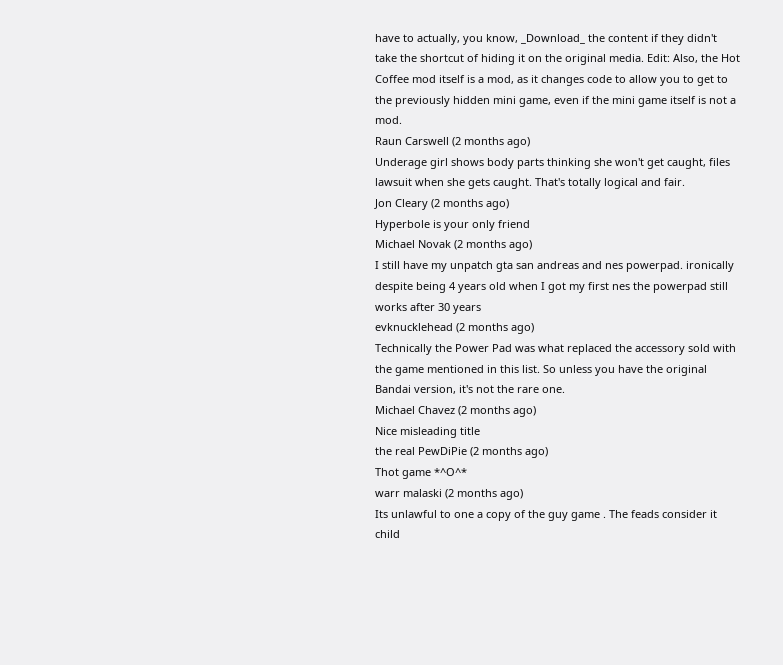have to actually, you know, _Download_ the content if they didn't take the shortcut of hiding it on the original media. Edit: Also, the Hot Coffee mod itself is a mod, as it changes code to allow you to get to the previously hidden mini game, even if the mini game itself is not a mod.
Raun Carswell (2 months ago)
Underage girl shows body parts thinking she won't get caught, files lawsuit when she gets caught. That's totally logical and fair.
Jon Cleary (2 months ago)
Hyperbole is your only friend
Michael Novak (2 months ago)
I still have my unpatch gta san andreas and nes powerpad. ironically despite being 4 years old when I got my first nes the powerpad still works after 30 years
evknucklehead (2 months ago)
Technically the Power Pad was what replaced the accessory sold with the game mentioned in this list. So unless you have the original Bandai version, it's not the rare one.
Michael Chavez (2 months ago)
Nice misleading title
the real PewDiPie (2 months ago)
Thot game *^O^*
warr malaski (2 months ago)
Its unlawful to one a copy of the guy game . The feads consider it child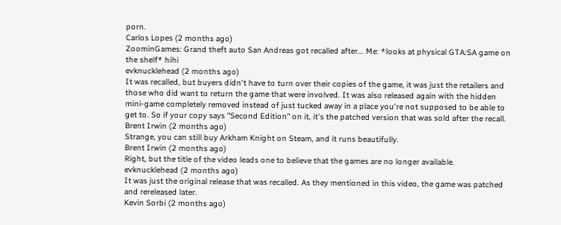porn.
Carlos Lopes (2 months ago)
ZoominGames: Grand theft auto San Andreas got recalled after... Me: *looks at physical GTA:SA game on the shelf* hihi
evknucklehead (2 months ago)
It was recalled, but buyers didn't have to turn over their copies of the game, it was just the retailers and those who did want to return the game that were involved. It was also released again with the hidden mini-game completely removed instead of just tucked away in a place you're not supposed to be able to get to. So if your copy says "Second Edition" on it, it's the patched version that was sold after the recall.
Brent Irwin (2 months ago)
Strange, you can still buy Arkham Knight on Steam, and it runs beautifully.
Brent Irwin (2 months ago)
Right, but the title of the video leads one to believe that the games are no longer available.
evknucklehead (2 months ago)
It was just the original release that was recalled. As they mentioned in this video, the game was patched and rereleased later.
Kevin Sorbi (2 months ago)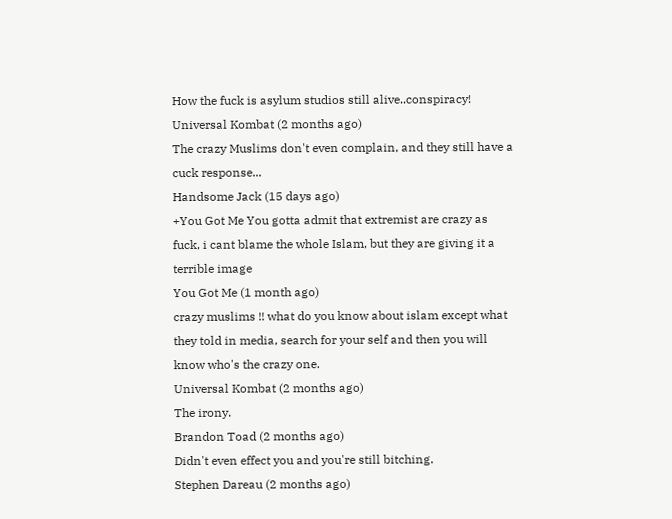How the fuck is asylum studios still alive..conspiracy!
Universal Kombat (2 months ago)
The crazy Muslims don't even complain, and they still have a cuck response...
Handsome Jack (15 days ago)
+You Got Me You gotta admit that extremist are crazy as fuck, i cant blame the whole Islam, but they are giving it a terrible image
You Got Me (1 month ago)
crazy muslims !! what do you know about islam except what they told in media, search for your self and then you will know who's the crazy one.
Universal Kombat (2 months ago)
The irony.
Brandon Toad (2 months ago)
Didn't even effect you and you're still bitching.
Stephen Dareau (2 months ago)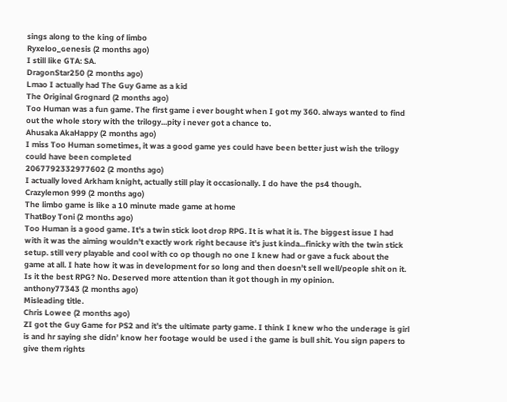sings along to the king of limbo
Ryxeloo_ɢenesis (2 months ago)
I still like GTA: SA.
DragonStar250 (2 months ago)
Lmao I actually had The Guy Game as a kid
The Original Grognard (2 months ago)
Too Human was a fun game. The first game i ever bought when I got my 360. always wanted to find out the whole story with the trilogy...pity i never got a chance to.
Ahusaka AkaHappy (2 months ago)
I miss Too Human sometimes, it was a good game yes could have been better just wish the trilogy could have been completed
2067792332977602 (2 months ago)
I actually loved Arkham knight, actually still play it occasionally. I do have the ps4 though.
Crazylemon 999 (2 months ago)
The limbo game is like a 10 minute made game at home
ThatBoy Toni (2 months ago)
Too Human is a good game. It's a twin stick loot drop RPG. It is what it is. The biggest issue I had with it was the aiming wouldn't exactly work right because it's just kinda...finicky with the twin stick setup. still very playable and cool with co op though no one I knew had or gave a fuck about the game at all. I hate how it was in development for so long and then doesn't sell well/people shit on it. Is it the best RPG? No. Deserved more attention than it got though in my opinion.
anthony77343 (2 months ago)
Misleading title.
Chris Lowee (2 months ago)
ZI got the Guy Game for PS2 and it’s the ultimate party game. I think I knew who the underage is girl is and hr saying she didn’ know her footage would be used i the game is bull shit. You sign papers to give them rights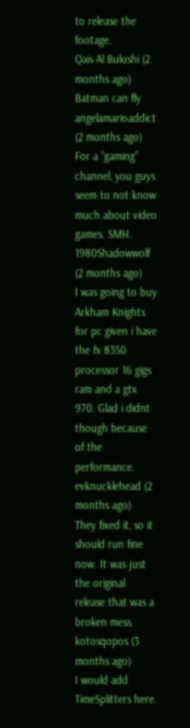to release the footage.
Qais Al Bulushi (2 months ago)
Batman can fly
angelamarioaddict (2 months ago)
For a “gaming” channel, you guys seem to not know much about video games. SMH.
1980Shadowwolf (2 months ago)
I was going to buy Arkham Knights for pc given i have the fx 8350 processor 16 gigs ram and a gtx 970. Glad i didnt though because of the performance.
evknucklehead (2 months ago)
They fixed it, so it should run fine now. It was just the original release that was a broken mess.
kotosqopos (3 months ago)
I would add TimeSplitters here.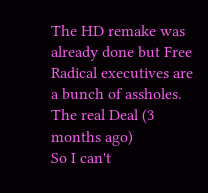The HD remake was already done but Free Radical executives are a bunch of assholes.
The real Deal (3 months ago)
So I can't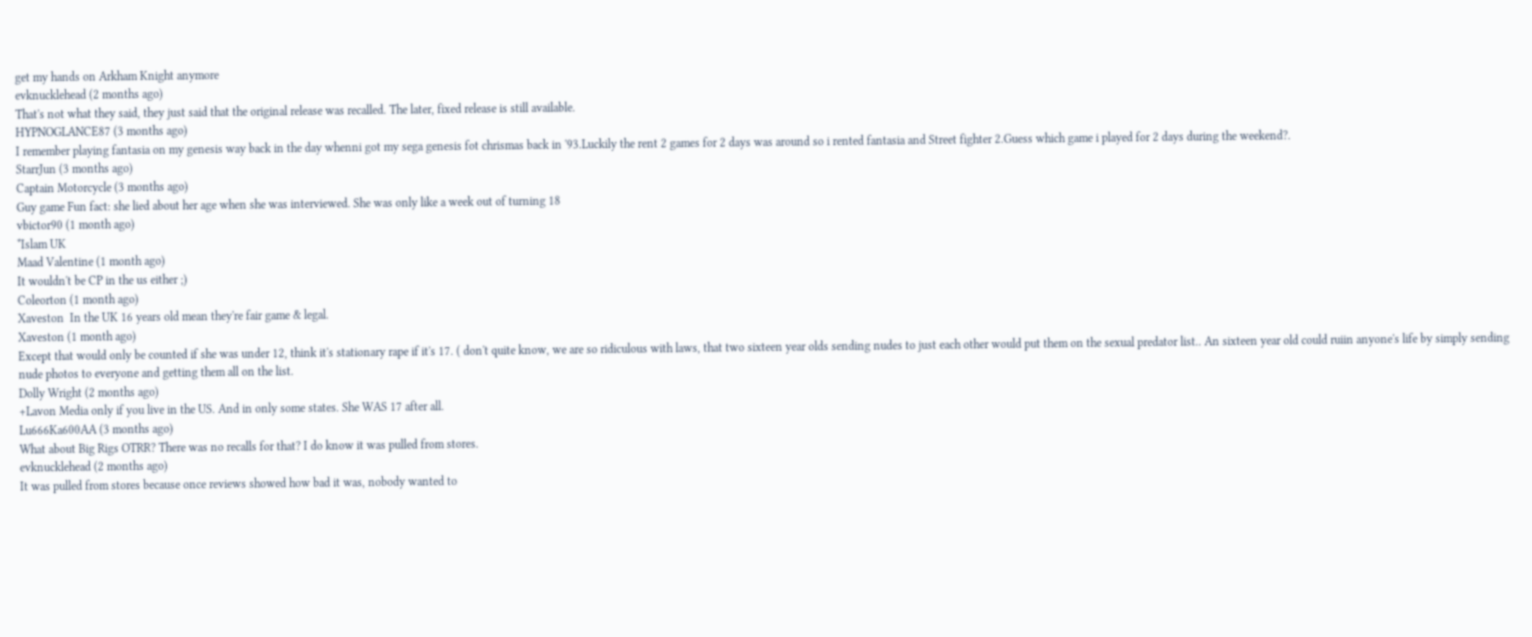get my hands on Arkham Knight anymore
evknucklehead (2 months ago)
That's not what they said, they just said that the original release was recalled. The later, fixed release is still available.
HYPNOGLANCE87 (3 months ago)
I remember playing fantasia on my genesis way back in the day whenni got my sega genesis fot chrismas back in '93.Luckily the rent 2 games for 2 days was around so i rented fantasia and Street fighter 2.Guess which game i played for 2 days during the weekend?.
StarrJun (3 months ago)
Captain Motorcycle (3 months ago)
Guy game Fun fact: she lied about her age when she was interviewed. She was only like a week out of turning 18
vbictor90 (1 month ago)
*Islam UK
Maad Valentine (1 month ago)
It wouldn't be CP in the us either ;)
Coleorton (1 month ago)
Xaveston  In the UK 16 years old mean they're fair game & legal.
Xaveston (1 month ago)
Except that would only be counted if she was under 12, think it's stationary rape if it's 17. ( don't quite know, we are so ridiculous with laws, that two sixteen year olds sending nudes to just each other would put them on the sexual predator list.. An sixteen year old could ruiin anyone's life by simply sending nude photos to everyone and getting them all on the list.
Dolly Wright (2 months ago)
+Lavon Media only if you live in the US. And in only some states. She WAS 17 after all.
Lu666Ka600AA (3 months ago)
What about Big Rigs OTRR? There was no recalls for that? I do know it was pulled from stores.
evknucklehead (2 months ago)
It was pulled from stores because once reviews showed how bad it was, nobody wanted to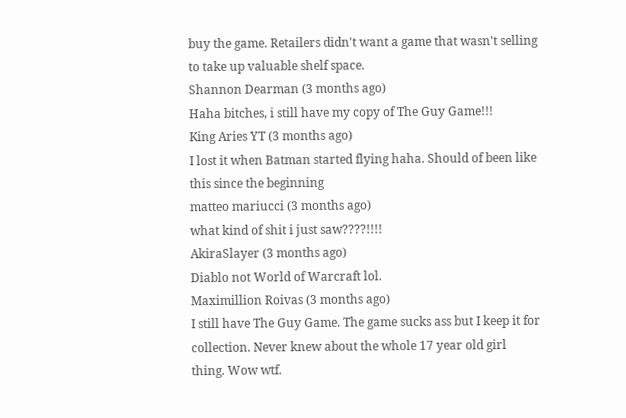buy the game. Retailers didn't want a game that wasn't selling to take up valuable shelf space.
Shannon Dearman (3 months ago)
Haha bitches, i still have my copy of The Guy Game!!!
King Aries YT (3 months ago)
I lost it when Batman started flying haha. Should of been like this since the beginning
matteo mariucci (3 months ago)
what kind of shit i just saw????!!!!
AkiraSlayer (3 months ago)
Diablo not World of Warcraft lol.
Maximillion Roivas (3 months ago)
I still have The Guy Game. The game sucks ass but I keep it for collection. Never knew about the whole 17 year old girl thing. Wow wtf.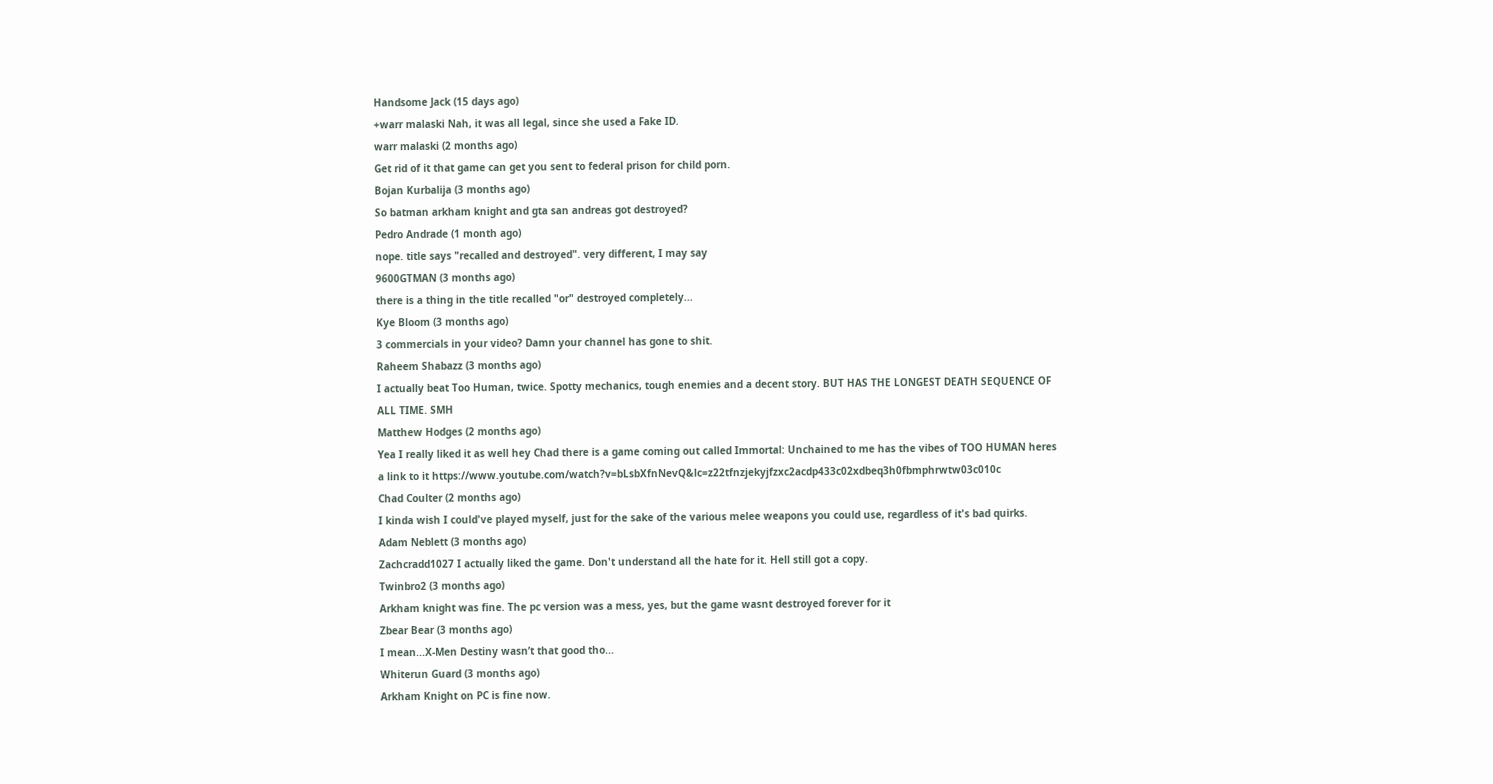Handsome Jack (15 days ago)
+warr malaski Nah, it was all legal, since she used a Fake ID.
warr malaski (2 months ago)
Get rid of it that game can get you sent to federal prison for child porn.
Bojan Kurbalija (3 months ago)
So batman arkham knight and gta san andreas got destroyed?
Pedro Andrade (1 month ago)
nope. title says "recalled and destroyed". very different, I may say
9600GTMAN (3 months ago)
there is a thing in the title recalled "or" destroyed completely...
Kye Bloom (3 months ago)
3 commercials in your video? Damn your channel has gone to shit.
Raheem Shabazz (3 months ago)
I actually beat Too Human, twice. Spotty mechanics, tough enemies and a decent story. BUT HAS THE LONGEST DEATH SEQUENCE OF ALL TIME. SMH
Matthew Hodges (2 months ago)
Yea I really liked it as well hey Chad there is a game coming out called Immortal: Unchained to me has the vibes of TOO HUMAN heres a link to it https://www.youtube.com/watch?v=bLsbXfnNevQ&lc=z22tfnzjekyjfzxc2acdp433c02xdbeq3h0fbmphrwtw03c010c
Chad Coulter (2 months ago)
I kinda wish I could've played myself, just for the sake of the various melee weapons you could use, regardless of it's bad quirks.
Adam Neblett (3 months ago)
Zachcradd1027 I actually liked the game. Don't understand all the hate for it. Hell still got a copy.
Twinbro2 (3 months ago)
Arkham knight was fine. The pc version was a mess, yes, but the game wasnt destroyed forever for it
Zbear Bear (3 months ago)
I mean...X-Men Destiny wasn’t that good tho...
Whiterun Guard (3 months ago)
Arkham Knight on PC is fine now.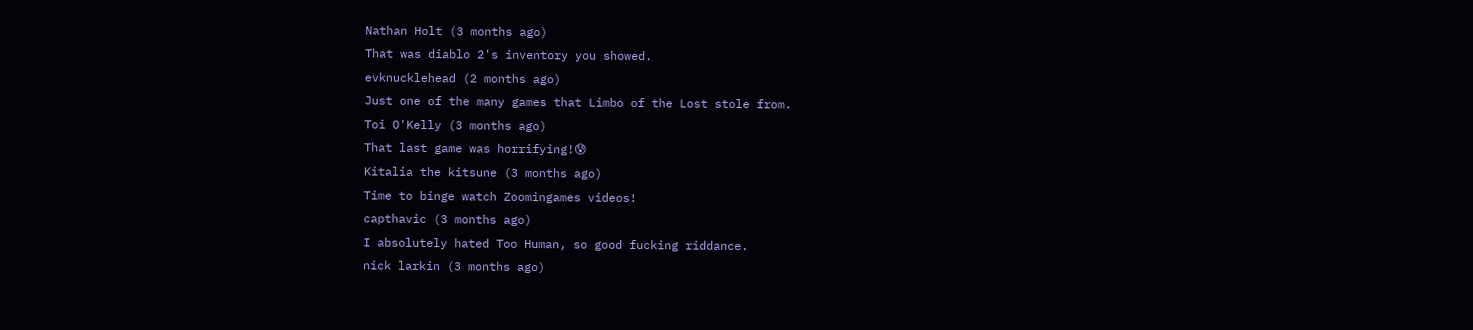Nathan Holt (3 months ago)
That was diablo 2's inventory you showed.
evknucklehead (2 months ago)
Just one of the many games that Limbo of the Lost stole from.
Toi O'Kelly (3 months ago)
That last game was horrifying!😰
Kitalia the kitsune (3 months ago)
Time to binge watch Zoomingames videos!
capthavic (3 months ago)
I absolutely hated Too Human, so good fucking riddance.
nick larkin (3 months ago)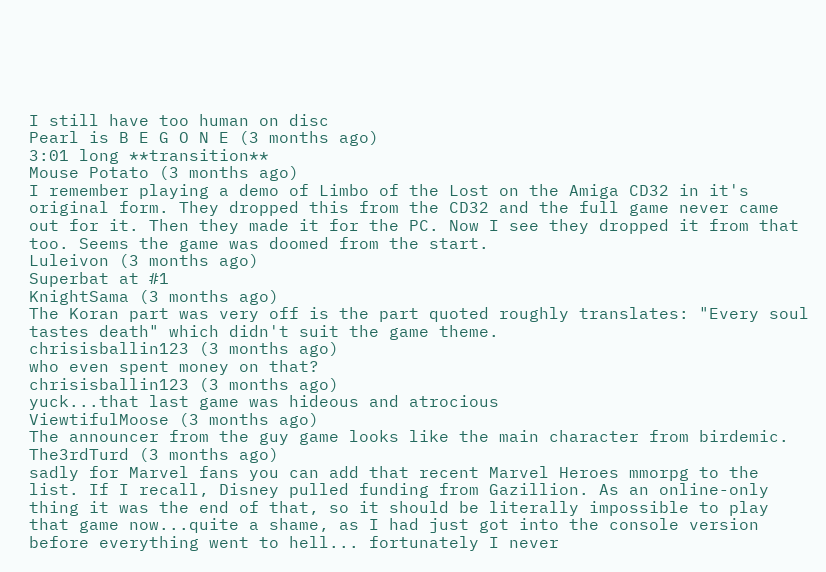I still have too human on disc
Pearl is B E G O N E (3 months ago)
3:01 long **transition**
Mouse Potato (3 months ago)
I remember playing a demo of Limbo of the Lost on the Amiga CD32 in it's original form. They dropped this from the CD32 and the full game never came out for it. Then they made it for the PC. Now I see they dropped it from that too. Seems the game was doomed from the start.
Luleivon (3 months ago)
Superbat at #1
KnightSama (3 months ago)
The Koran part was very off is the part quoted roughly translates: "Every soul tastes death" which didn't suit the game theme.
chrisisballin123 (3 months ago)
who even spent money on that?
chrisisballin123 (3 months ago)
yuck...that last game was hideous and atrocious
ViewtifulMoose (3 months ago)
The announcer from the guy game looks like the main character from birdemic.
The3rdTurd (3 months ago)
sadly for Marvel fans you can add that recent Marvel Heroes mmorpg to the list. If I recall, Disney pulled funding from Gazillion. As an online-only thing it was the end of that, so it should be literally impossible to play that game now...quite a shame, as I had just got into the console version before everything went to hell... fortunately I never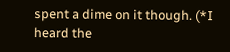spent a dime on it though. (*I heard the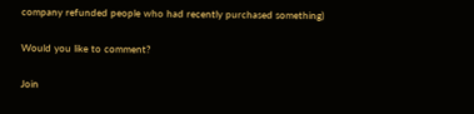company refunded people who had recently purchased something)

Would you like to comment?

Join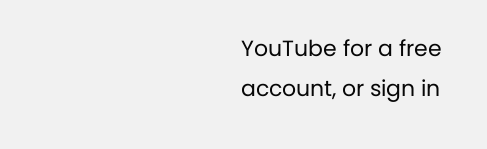YouTube for a free account, or sign in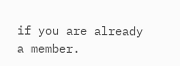if you are already a member.